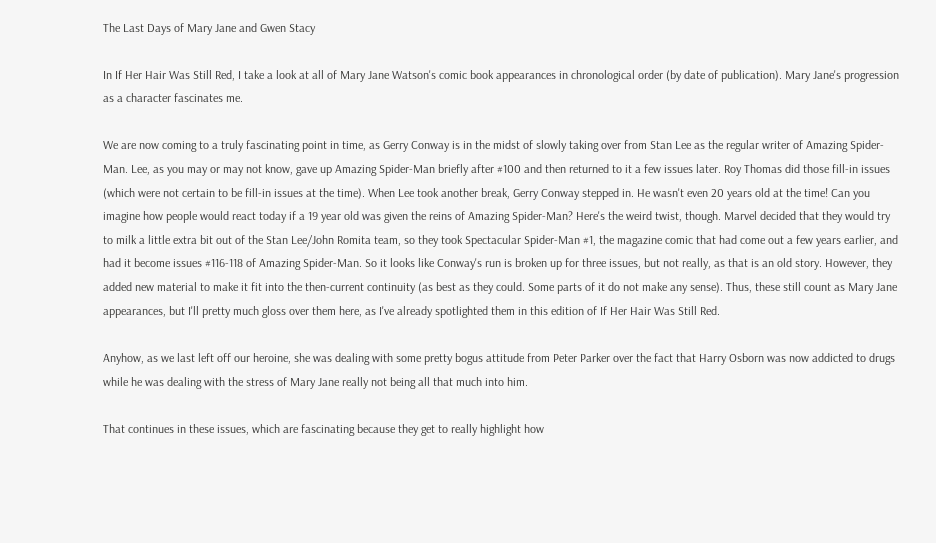The Last Days of Mary Jane and Gwen Stacy

In If Her Hair Was Still Red, I take a look at all of Mary Jane Watson's comic book appearances in chronological order (by date of publication). Mary Jane's progression as a character fascinates me.

We are now coming to a truly fascinating point in time, as Gerry Conway is in the midst of slowly taking over from Stan Lee as the regular writer of Amazing Spider-Man. Lee, as you may or may not know, gave up Amazing Spider-Man briefly after #100 and then returned to it a few issues later. Roy Thomas did those fill-in issues (which were not certain to be fill-in issues at the time). When Lee took another break, Gerry Conway stepped in. He wasn't even 20 years old at the time! Can you imagine how people would react today if a 19 year old was given the reins of Amazing Spider-Man? Here's the weird twist, though. Marvel decided that they would try to milk a little extra bit out of the Stan Lee/John Romita team, so they took Spectacular Spider-Man #1, the magazine comic that had come out a few years earlier, and had it become issues #116-118 of Amazing Spider-Man. So it looks like Conway's run is broken up for three issues, but not really, as that is an old story. However, they added new material to make it fit into the then-current continuity (as best as they could. Some parts of it do not make any sense). Thus, these still count as Mary Jane appearances, but I'll pretty much gloss over them here, as I've already spotlighted them in this edition of If Her Hair Was Still Red.

Anyhow, as we last left off our heroine, she was dealing with some pretty bogus attitude from Peter Parker over the fact that Harry Osborn was now addicted to drugs while he was dealing with the stress of Mary Jane really not being all that much into him.

That continues in these issues, which are fascinating because they get to really highlight how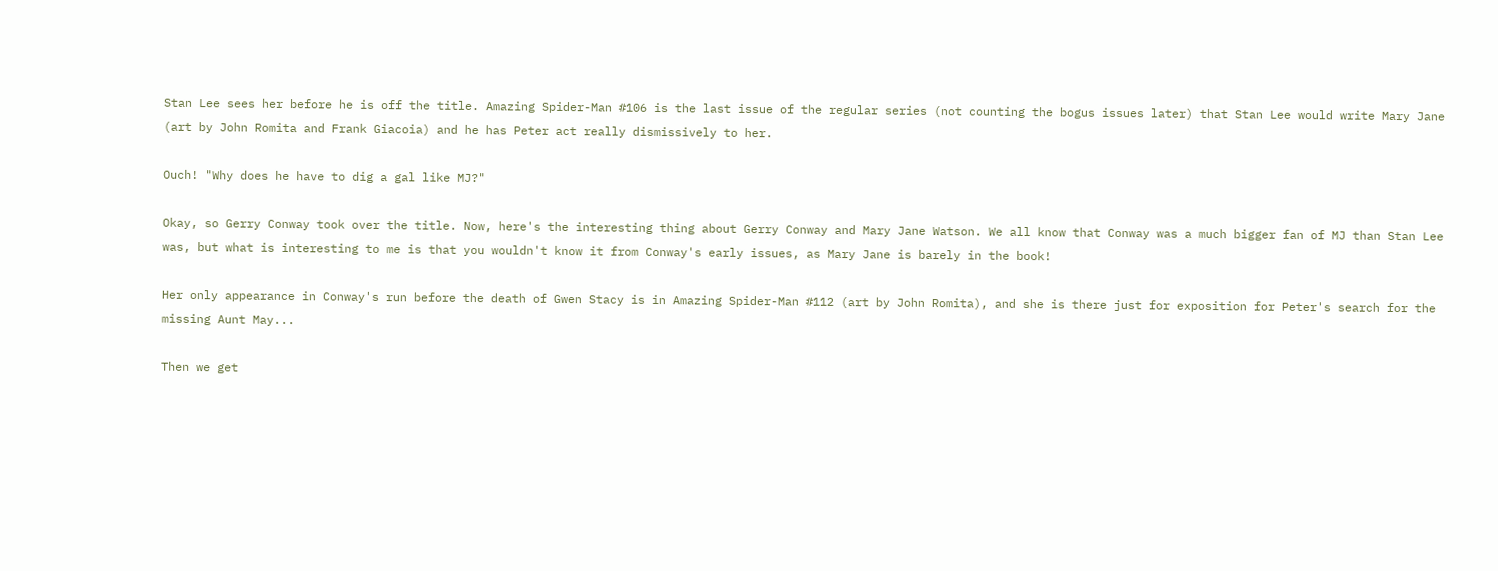Stan Lee sees her before he is off the title. Amazing Spider-Man #106 is the last issue of the regular series (not counting the bogus issues later) that Stan Lee would write Mary Jane (art by John Romita and Frank Giacoia) and he has Peter act really dismissively to her.

Ouch! "Why does he have to dig a gal like MJ?"

Okay, so Gerry Conway took over the title. Now, here's the interesting thing about Gerry Conway and Mary Jane Watson. We all know that Conway was a much bigger fan of MJ than Stan Lee was, but what is interesting to me is that you wouldn't know it from Conway's early issues, as Mary Jane is barely in the book!

Her only appearance in Conway's run before the death of Gwen Stacy is in Amazing Spider-Man #112 (art by John Romita), and she is there just for exposition for Peter's search for the missing Aunt May...

Then we get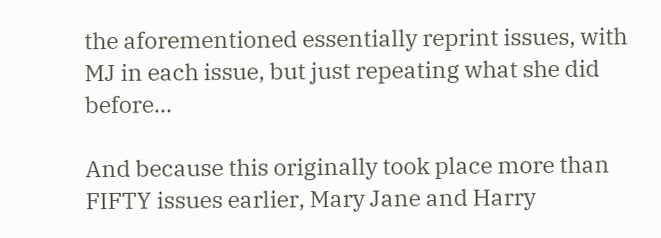the aforementioned essentially reprint issues, with MJ in each issue, but just repeating what she did before...

And because this originally took place more than FIFTY issues earlier, Mary Jane and Harry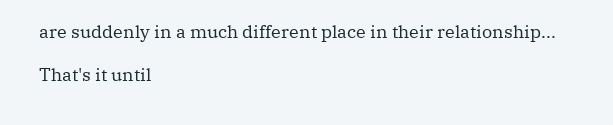are suddenly in a much different place in their relationship...

That's it until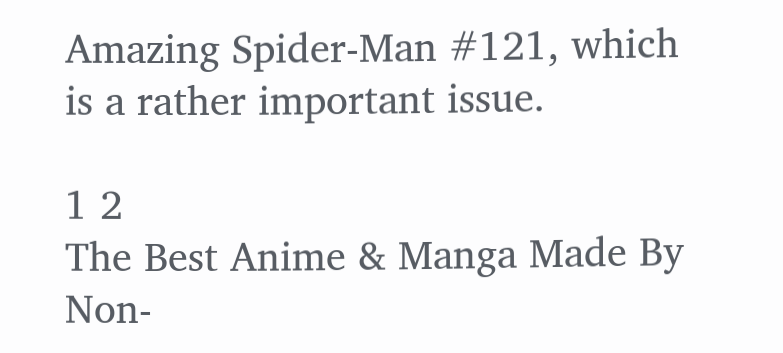Amazing Spider-Man #121, which is a rather important issue.

1 2
The Best Anime & Manga Made By Non-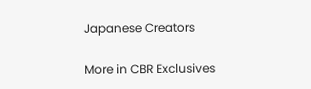Japanese Creators

More in CBR Exclusives